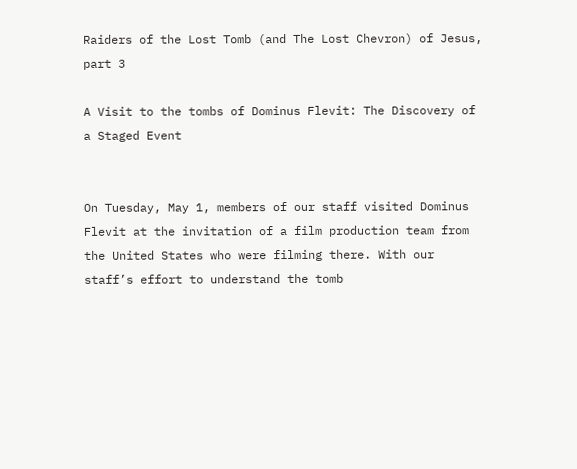Raiders of the Lost Tomb (and The Lost Chevron) of Jesus, part 3

A Visit to the tombs of Dominus Flevit: The Discovery of a Staged Event


On Tuesday, May 1, members of our staff visited Dominus Flevit at the invitation of a film production team from the United States who were filming there. With our staff’s effort to understand the tomb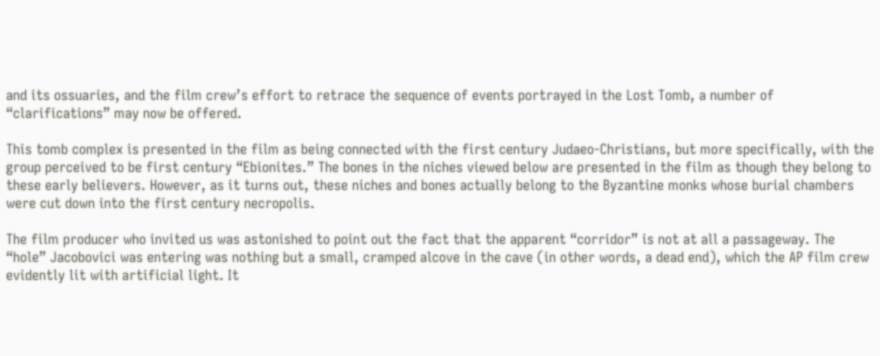and its ossuaries, and the film crew’s effort to retrace the sequence of events portrayed in the Lost Tomb, a number of “clarifications” may now be offered.

This tomb complex is presented in the film as being connected with the first century Judaeo-Christians, but more specifically, with the group perceived to be first century “Ebionites.” The bones in the niches viewed below are presented in the film as though they belong to these early believers. However, as it turns out, these niches and bones actually belong to the Byzantine monks whose burial chambers were cut down into the first century necropolis.

The film producer who invited us was astonished to point out the fact that the apparent “corridor” is not at all a passageway. The “hole” Jacobovici was entering was nothing but a small, cramped alcove in the cave (in other words, a dead end), which the AP film crew evidently lit with artificial light. It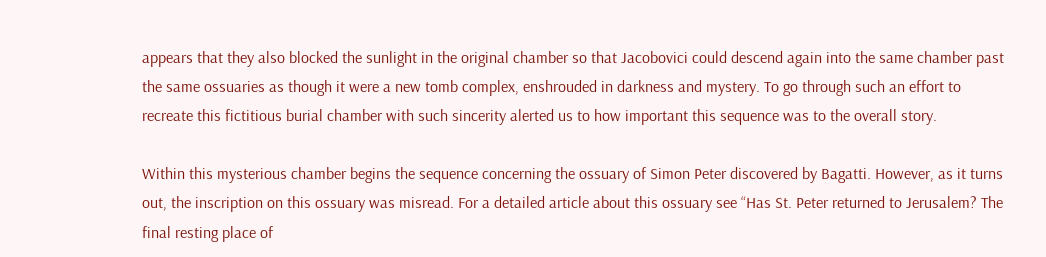appears that they also blocked the sunlight in the original chamber so that Jacobovici could descend again into the same chamber past the same ossuaries as though it were a new tomb complex, enshrouded in darkness and mystery. To go through such an effort to recreate this fictitious burial chamber with such sincerity alerted us to how important this sequence was to the overall story.

Within this mysterious chamber begins the sequence concerning the ossuary of Simon Peter discovered by Bagatti. However, as it turns out, the inscription on this ossuary was misread. For a detailed article about this ossuary see “Has St. Peter returned to Jerusalem? The final resting place of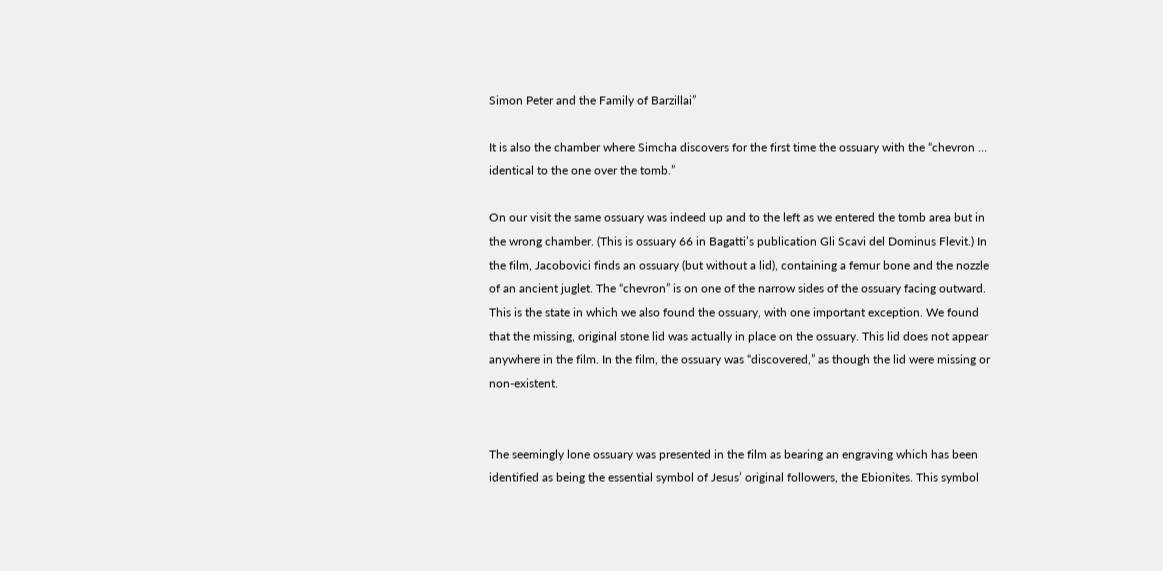Simon Peter and the Family of Barzillai”

It is also the chamber where Simcha discovers for the first time the ossuary with the “chevron … identical to the one over the tomb.”

On our visit the same ossuary was indeed up and to the left as we entered the tomb area but in the wrong chamber. (This is ossuary 66 in Bagatti’s publication Gli Scavi del Dominus Flevit.) In the film, Jacobovici finds an ossuary (but without a lid), containing a femur bone and the nozzle of an ancient juglet. The “chevron” is on one of the narrow sides of the ossuary facing outward. This is the state in which we also found the ossuary, with one important exception. We found that the missing, original stone lid was actually in place on the ossuary. This lid does not appear anywhere in the film. In the film, the ossuary was “discovered,” as though the lid were missing or non-existent.


The seemingly lone ossuary was presented in the film as bearing an engraving which has been identified as being the essential symbol of Jesus’ original followers, the Ebionites. This symbol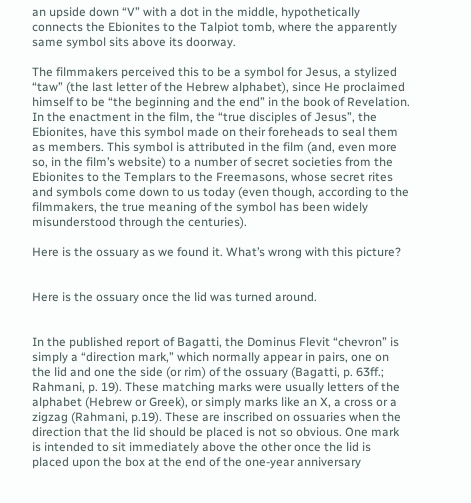an upside down “V” with a dot in the middle, hypothetically connects the Ebionites to the Talpiot tomb, where the apparently same symbol sits above its doorway.

The filmmakers perceived this to be a symbol for Jesus, a stylized “taw” (the last letter of the Hebrew alphabet), since He proclaimed himself to be “the beginning and the end” in the book of Revelation. In the enactment in the film, the “true disciples of Jesus”, the Ebionites, have this symbol made on their foreheads to seal them as members. This symbol is attributed in the film (and, even more so, in the film’s website) to a number of secret societies from the Ebionites to the Templars to the Freemasons, whose secret rites and symbols come down to us today (even though, according to the filmmakers, the true meaning of the symbol has been widely misunderstood through the centuries).

Here is the ossuary as we found it. What’s wrong with this picture?


Here is the ossuary once the lid was turned around.


In the published report of Bagatti, the Dominus Flevit “chevron” is simply a “direction mark,” which normally appear in pairs, one on the lid and one the side (or rim) of the ossuary (Bagatti, p. 63ff.; Rahmani, p. 19). These matching marks were usually letters of the alphabet (Hebrew or Greek), or simply marks like an X, a cross or a zigzag (Rahmani, p.19). These are inscribed on ossuaries when the direction that the lid should be placed is not so obvious. One mark is intended to sit immediately above the other once the lid is placed upon the box at the end of the one-year anniversary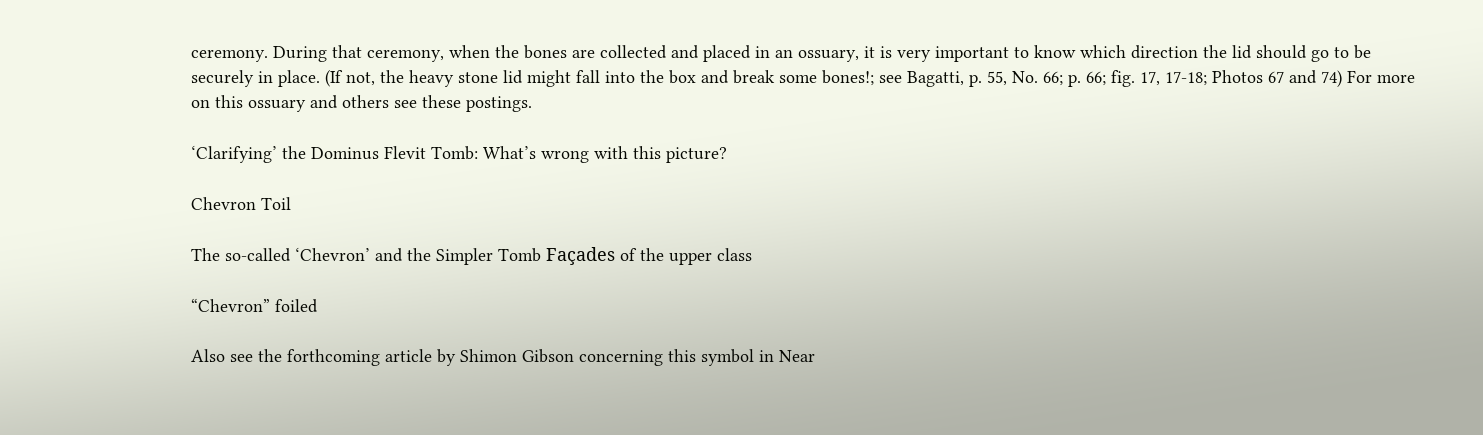ceremony. During that ceremony, when the bones are collected and placed in an ossuary, it is very important to know which direction the lid should go to be securely in place. (If not, the heavy stone lid might fall into the box and break some bones!; see Bagatti, p. 55, No. 66; p. 66; fig. 17, 17-18; Photos 67 and 74) For more on this ossuary and others see these postings.

‘Clarifying’ the Dominus Flevit Tomb: What’s wrong with this picture?

Chevron Toil

The so-called ‘Chevron’ and the Simpler Tomb Façades of the upper class

“Chevron” foiled

Also see the forthcoming article by Shimon Gibson concerning this symbol in Near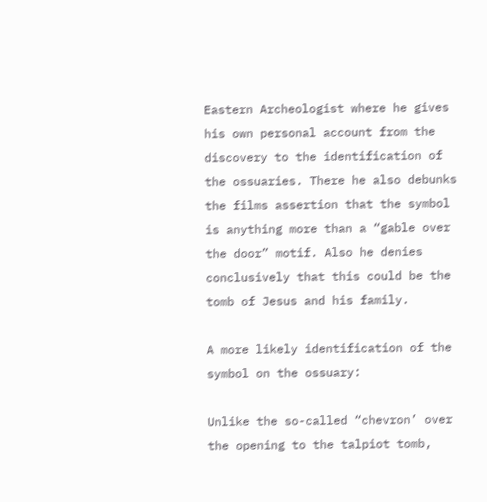Eastern Archeologist where he gives his own personal account from the discovery to the identification of the ossuaries. There he also debunks the films assertion that the symbol is anything more than a “gable over the door” motif. Also he denies conclusively that this could be the tomb of Jesus and his family.

A more likely identification of the symbol on the ossuary:

Unlike the so-called “chevron’ over the opening to the talpiot tomb,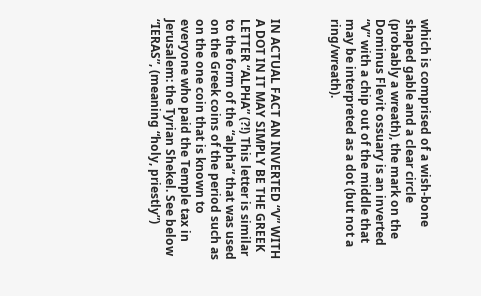which is comprised of a wish-bone shaped gable and a clear circle (probably a wreath), the mark on the Dominus Flevit ossuary is an inverted “V” with a chip out of the middle that may be interpreted as a dot (but not a ring/wreath).



IN ACTUAL FACT AN INVERTED “V” WITH A DOT IN IT MAY SIMPLY BE THE GREEK LETTER “ALPHA” (?!) This letter is similar to the form of the “alpha” that was used on the Greek coins of the period such as on the one coin that is known to everyone who paid the Temple tax in Jerusalem: the Tyrian Shekel. See below “IERAS”, (meaning “holy, priestly”)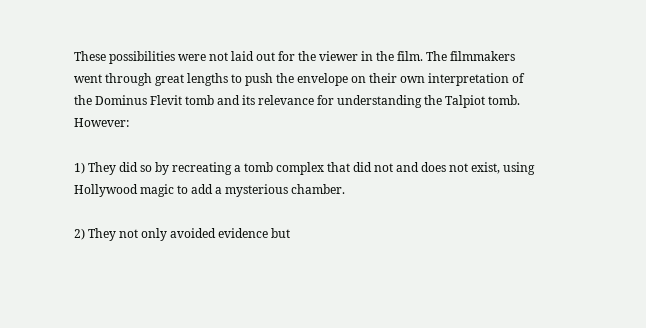These possibilities were not laid out for the viewer in the film. The filmmakers went through great lengths to push the envelope on their own interpretation of the Dominus Flevit tomb and its relevance for understanding the Talpiot tomb. However:

1) They did so by recreating a tomb complex that did not and does not exist, using Hollywood magic to add a mysterious chamber.

2) They not only avoided evidence but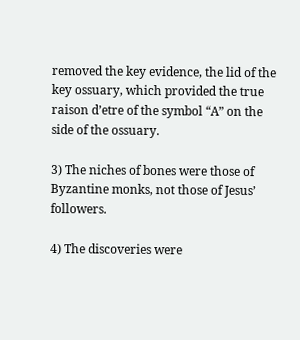removed the key evidence, the lid of the key ossuary, which provided the true raison d’etre of the symbol “A” on the side of the ossuary.

3) The niches of bones were those of Byzantine monks, not those of Jesus’ followers.

4) The discoveries were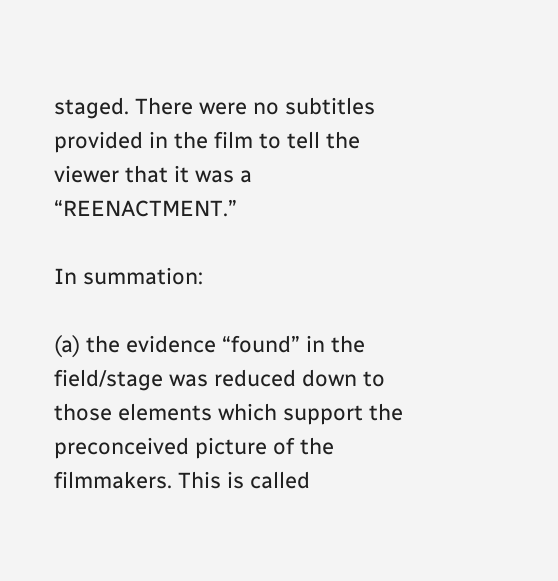staged. There were no subtitles provided in the film to tell the viewer that it was a “REENACTMENT.”

In summation:

(a) the evidence “found” in the field/stage was reduced down to those elements which support the preconceived picture of the filmmakers. This is called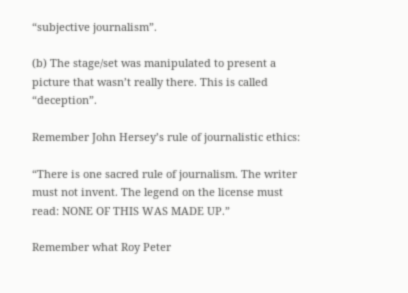“subjective journalism”.

(b) The stage/set was manipulated to present a picture that wasn’t really there. This is called “deception”.

Remember John Hersey’s rule of journalistic ethics:

“There is one sacred rule of journalism. The writer must not invent. The legend on the license must read: NONE OF THIS WAS MADE UP.”

Remember what Roy Peter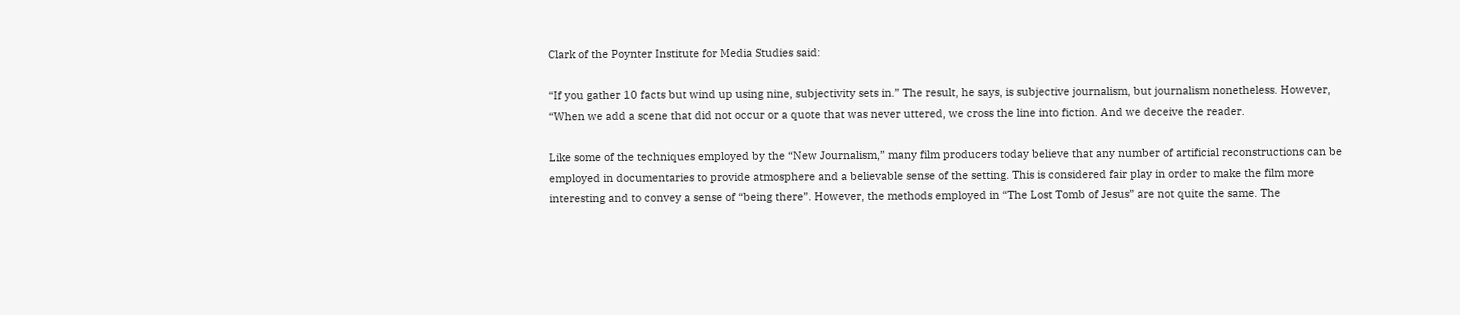Clark of the Poynter Institute for Media Studies said:

“If you gather 10 facts but wind up using nine, subjectivity sets in.” The result, he says, is subjective journalism, but journalism nonetheless. However, “When we add a scene that did not occur or a quote that was never uttered, we cross the line into fiction. And we deceive the reader.

Like some of the techniques employed by the “New Journalism,” many film producers today believe that any number of artificial reconstructions can be employed in documentaries to provide atmosphere and a believable sense of the setting. This is considered fair play in order to make the film more interesting and to convey a sense of “being there”. However, the methods employed in “The Lost Tomb of Jesus” are not quite the same. The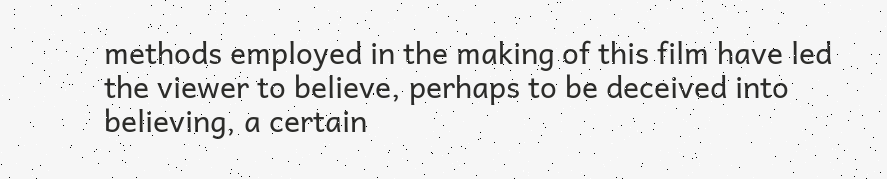methods employed in the making of this film have led the viewer to believe, perhaps to be deceived into believing, a certain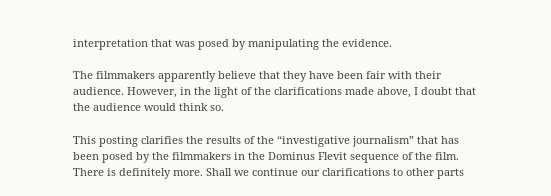interpretation that was posed by manipulating the evidence.

The filmmakers apparently believe that they have been fair with their audience. However, in the light of the clarifications made above, I doubt that the audience would think so.

This posting clarifies the results of the “investigative journalism” that has been posed by the filmmakers in the Dominus Flevit sequence of the film. There is definitely more. Shall we continue our clarifications to other parts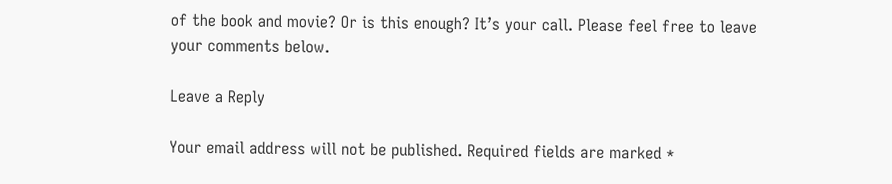of the book and movie? Or is this enough? It’s your call. Please feel free to leave your comments below.

Leave a Reply

Your email address will not be published. Required fields are marked *